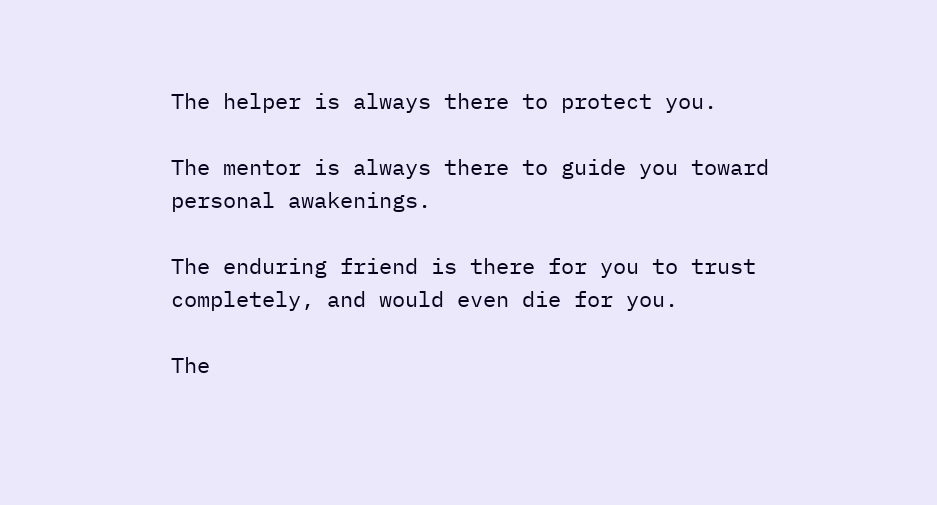The helper is always there to protect you.

The mentor is always there to guide you toward personal awakenings.

The enduring friend is there for you to trust completely, and would even die for you.

The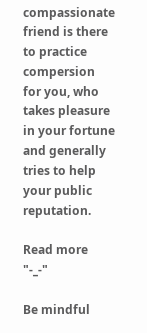compassionate friend is there to practice compersion for you, who takes pleasure in your fortune and generally tries to help your public reputation.

Read more "-_-"

Be mindful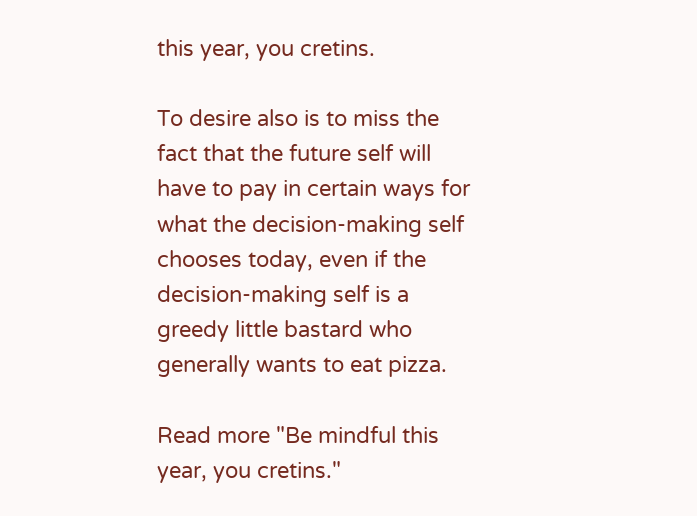this year, you cretins.

To desire also is to miss the fact that the future self will have to pay in certain ways for what the decision-making self chooses today, even if the decision-making self is a greedy little bastard who generally wants to eat pizza.

Read more "Be mindful this year, you cretins."